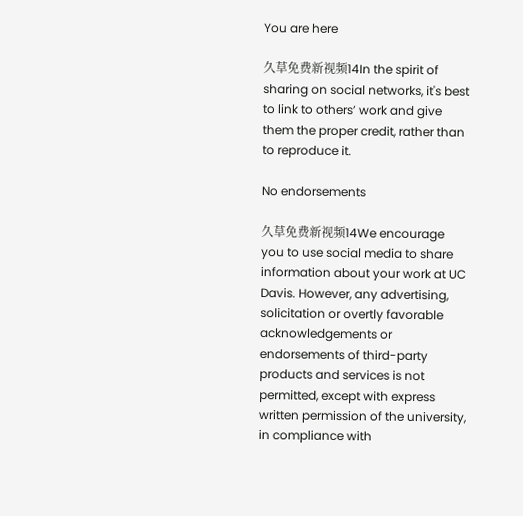You are here

久草免费新视频14In the spirit of sharing on social networks, it's best to link to others’ work and give them the proper credit, rather than to reproduce it.

No endorsements

久草免费新视频14We encourage you to use social media to share information about your work at UC Davis. However, any advertising, solicitation or overtly favorable acknowledgements or endorsements of third-party products and services is not permitted, except with express written permission of the university, in compliance with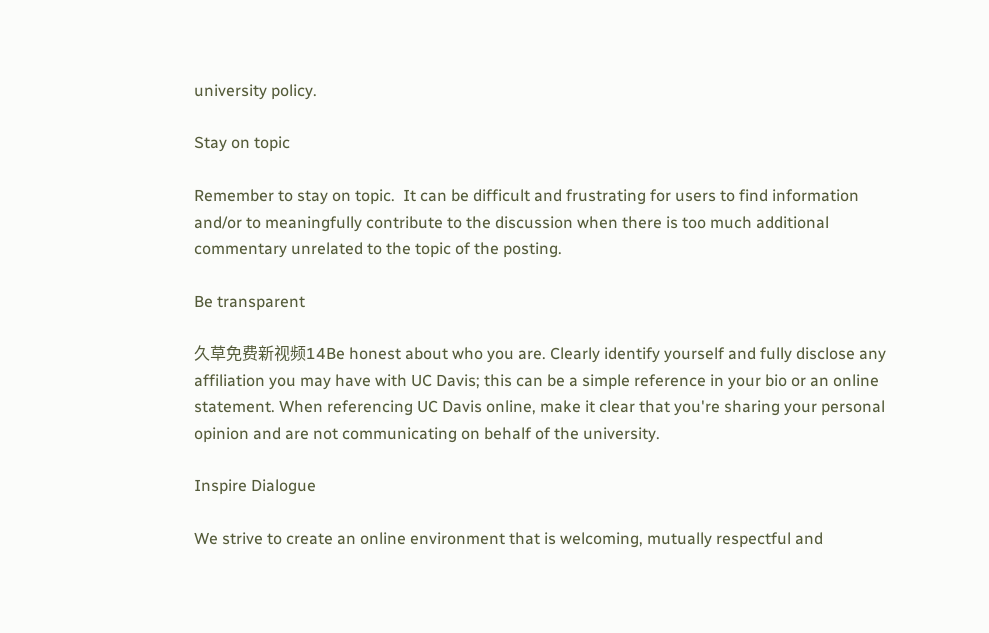university policy.

Stay on topic

Remember to stay on topic.  It can be difficult and frustrating for users to find information and/or to meaningfully contribute to the discussion when there is too much additional commentary unrelated to the topic of the posting.

Be transparent

久草免费新视频14Be honest about who you are. Clearly identify yourself and fully disclose any affiliation you may have with UC Davis; this can be a simple reference in your bio or an online statement. When referencing UC Davis online, make it clear that you're sharing your personal opinion and are not communicating on behalf of the university.

Inspire Dialogue

We strive to create an online environment that is welcoming, mutually respectful and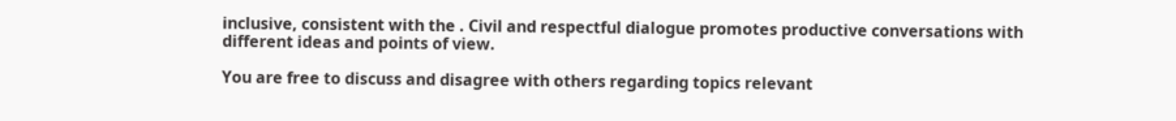inclusive, consistent with the . Civil and respectful dialogue promotes productive conversations with different ideas and points of view.

You are free to discuss and disagree with others regarding topics relevant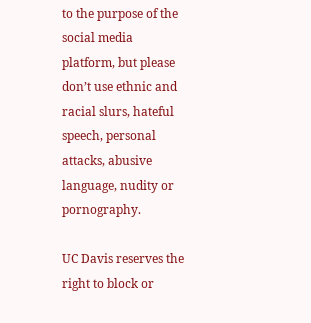to the purpose of the social media platform, but please don’t use ethnic and racial slurs, hateful speech, personal attacks, abusive language, nudity or pornography.

UC Davis reserves the right to block or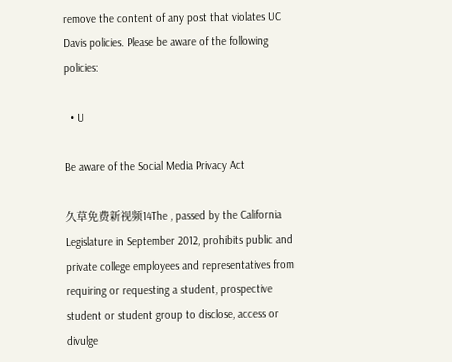remove the content of any post that violates UC Davis policies. Please be aware of the following policies:

  • U

Be aware of the Social Media Privacy Act

久草免费新视频14The , passed by the California Legislature in September 2012, prohibits public and private college employees and representatives from requiring or requesting a student, prospective student or student group to disclose, access or divulge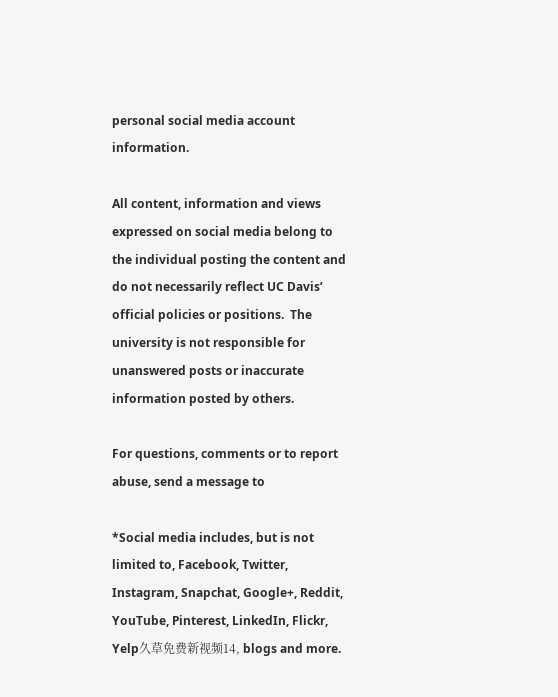personal social media account information.

All content, information and views expressed on social media belong to the individual posting the content and do not necessarily reflect UC Davis’ official policies or positions.  The university is not responsible for unanswered posts or inaccurate information posted by others.

For questions, comments or to report abuse, send a message to

*Social media includes, but is not limited to, Facebook, Twitter, Instagram, Snapchat, Google+, Reddit, YouTube, Pinterest, LinkedIn, Flickr, Yelp久草免费新视频14, blogs and more.